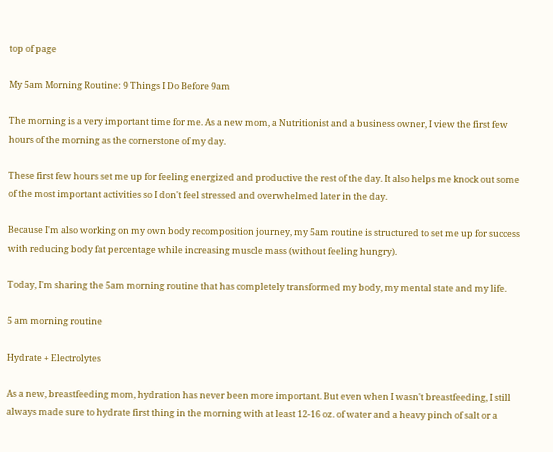top of page

My 5am Morning Routine: 9 Things I Do Before 9am

The morning is a very important time for me. As a new mom, a Nutritionist and a business owner, I view the first few hours of the morning as the cornerstone of my day.

These first few hours set me up for feeling energized and productive the rest of the day. It also helps me knock out some of the most important activities so I don't feel stressed and overwhelmed later in the day.

Because I'm also working on my own body recomposition journey, my 5am routine is structured to set me up for success with reducing body fat percentage while increasing muscle mass (without feeling hungry).

Today, I'm sharing the 5am morning routine that has completely transformed my body, my mental state and my life.

5 am morning routine

Hydrate + Electrolytes

As a new, breastfeeding mom, hydration has never been more important. But even when I wasn't breastfeeding, I still always made sure to hydrate first thing in the morning with at least 12-16 oz. of water and a heavy pinch of salt or a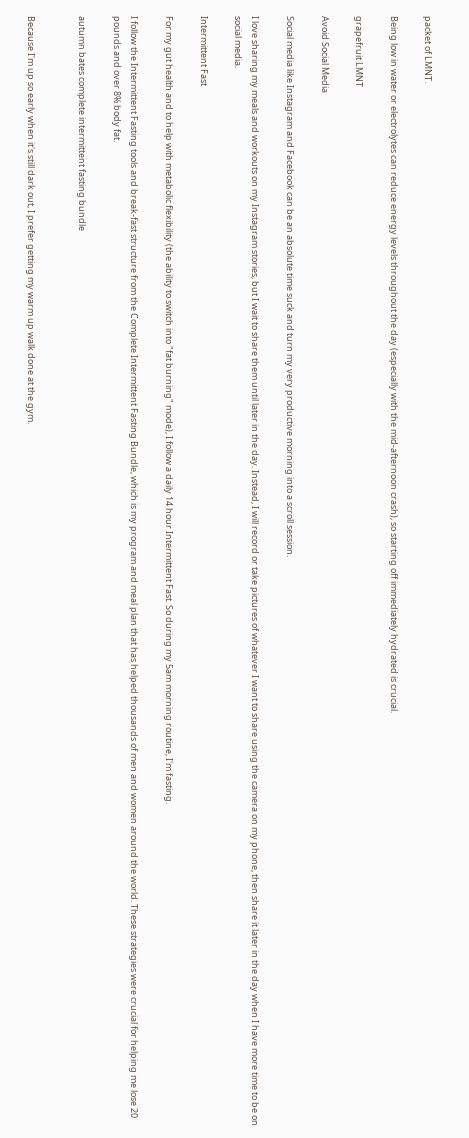packet of LMNT.

Being low in water or electrolytes can reduce energy levels throughout the day (especially with the mid-afternoon crash), so starting off immediately hydrated is crucial.

grapefruit LMNT

Avoid Social Media

Social media like Instagram and Facebook can be an absolute time suck and turn my very productive morning into a scroll session.

I love sharing my meals and workouts on my Instagram stories, but I wait to share them until later in the day. Instead, I will record or take pictures of whatever I want to share using the camera on my phone, then share it later in the day when I have more time to be on social media.

Intermittent Fast

For my gut health and to help with metabolic flexibility (the ability to switch into "fat burning" mode), I follow a daily 14 hour Intermittent Fast. So during my 5am morning routine, I'm fasting.

I follow the Intermittent Fasting tools and break-fast structure from the Complete Intermittent Fasting Bundle, which is my program and meal plan that has helped thousands of men and women around the world. These strategies were crucial for helping me lose 20 pounds and over 8% body fat.

autumn bates complete intermittent fasting bundle


Because I'm up so early when it's still dark out, I prefer getting my warm up walk done at the gym.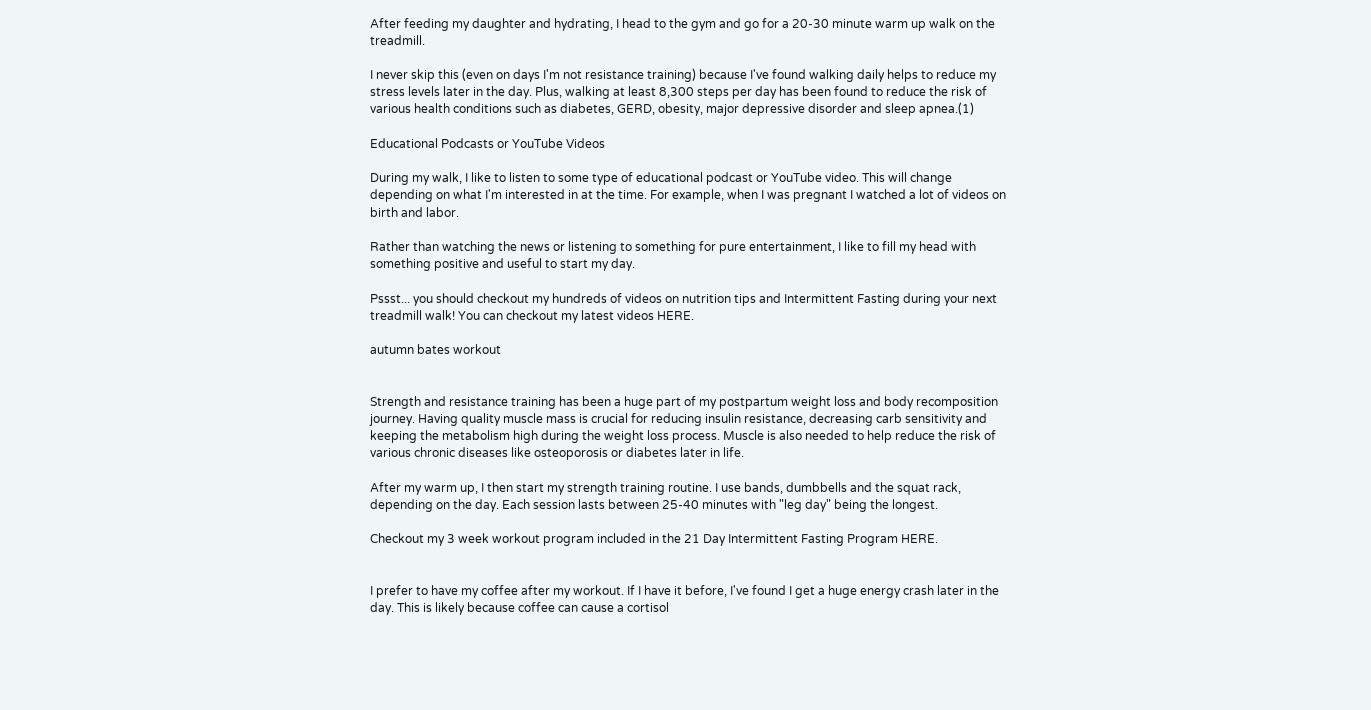After feeding my daughter and hydrating, I head to the gym and go for a 20-30 minute warm up walk on the treadmill.

I never skip this (even on days I'm not resistance training) because I've found walking daily helps to reduce my stress levels later in the day. Plus, walking at least 8,300 steps per day has been found to reduce the risk of various health conditions such as diabetes, GERD, obesity, major depressive disorder and sleep apnea.(1)

Educational Podcasts or YouTube Videos

During my walk, I like to listen to some type of educational podcast or YouTube video. This will change depending on what I'm interested in at the time. For example, when I was pregnant I watched a lot of videos on birth and labor.

Rather than watching the news or listening to something for pure entertainment, I like to fill my head with something positive and useful to start my day.

Pssst... you should checkout my hundreds of videos on nutrition tips and Intermittent Fasting during your next treadmill walk! You can checkout my latest videos HERE.

autumn bates workout


Strength and resistance training has been a huge part of my postpartum weight loss and body recomposition journey. Having quality muscle mass is crucial for reducing insulin resistance, decreasing carb sensitivity and keeping the metabolism high during the weight loss process. Muscle is also needed to help reduce the risk of various chronic diseases like osteoporosis or diabetes later in life.

After my warm up, I then start my strength training routine. I use bands, dumbbells and the squat rack, depending on the day. Each session lasts between 25-40 minutes with "leg day" being the longest.

Checkout my 3 week workout program included in the 21 Day Intermittent Fasting Program HERE.


I prefer to have my coffee after my workout. If I have it before, I've found I get a huge energy crash later in the day. This is likely because coffee can cause a cortisol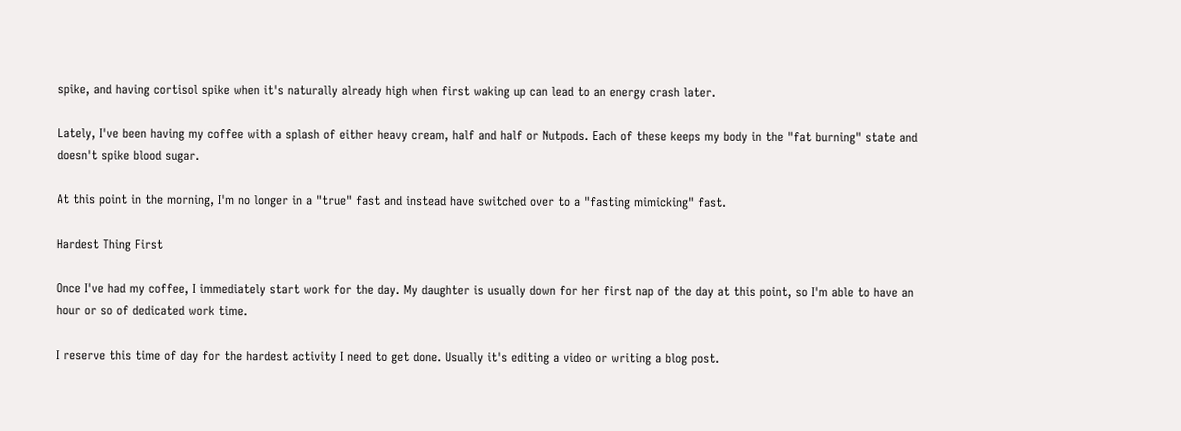spike, and having cortisol spike when it's naturally already high when first waking up can lead to an energy crash later.

Lately, I've been having my coffee with a splash of either heavy cream, half and half or Nutpods. Each of these keeps my body in the "fat burning" state and doesn't spike blood sugar.

At this point in the morning, I'm no longer in a "true" fast and instead have switched over to a "fasting mimicking" fast.

Hardest Thing First

Once I've had my coffee, I immediately start work for the day. My daughter is usually down for her first nap of the day at this point, so I'm able to have an hour or so of dedicated work time.

I reserve this time of day for the hardest activity I need to get done. Usually it's editing a video or writing a blog post.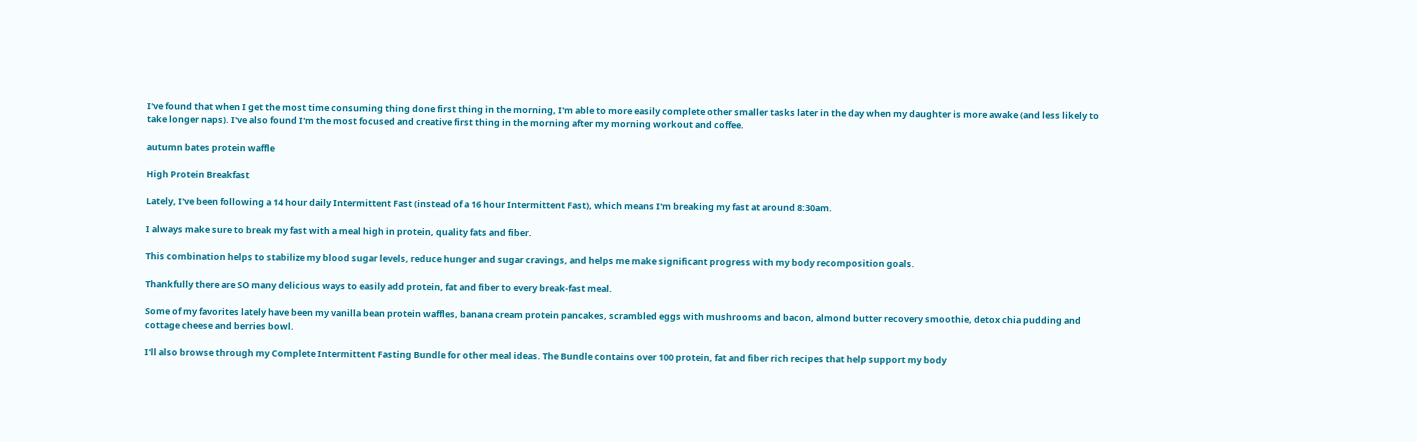I've found that when I get the most time consuming thing done first thing in the morning, I'm able to more easily complete other smaller tasks later in the day when my daughter is more awake (and less likely to take longer naps). I've also found I'm the most focused and creative first thing in the morning after my morning workout and coffee.

autumn bates protein waffle

High Protein Breakfast

Lately, I've been following a 14 hour daily Intermittent Fast (instead of a 16 hour Intermittent Fast), which means I'm breaking my fast at around 8:30am.

I always make sure to break my fast with a meal high in protein, quality fats and fiber.

This combination helps to stabilize my blood sugar levels, reduce hunger and sugar cravings, and helps me make significant progress with my body recomposition goals.

Thankfully there are SO many delicious ways to easily add protein, fat and fiber to every break-fast meal.

Some of my favorites lately have been my vanilla bean protein waffles, banana cream protein pancakes, scrambled eggs with mushrooms and bacon, almond butter recovery smoothie, detox chia pudding and cottage cheese and berries bowl.

I'll also browse through my Complete Intermittent Fasting Bundle for other meal ideas. The Bundle contains over 100 protein, fat and fiber rich recipes that help support my body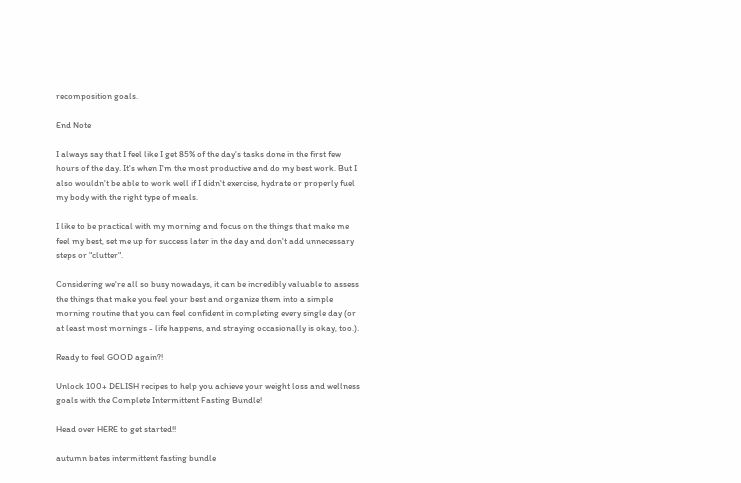recomposition goals.

End Note

I always say that I feel like I get 85% of the day's tasks done in the first few hours of the day. It's when I'm the most productive and do my best work. But I also wouldn't be able to work well if I didn't exercise, hydrate or properly fuel my body with the right type of meals.

I like to be practical with my morning and focus on the things that make me feel my best, set me up for success later in the day and don't add unnecessary steps or "clutter".

Considering we're all so busy nowadays, it can be incredibly valuable to assess the things that make you feel your best and organize them into a simple morning routine that you can feel confident in completing every single day (or at least most mornings - life happens, and straying occasionally is okay, too.).

Ready to feel GOOD again?!

Unlock 100+ DELISH recipes to help you achieve your weight loss and wellness goals with the Complete Intermittent Fasting Bundle!

Head over HERE to get started!!

autumn bates intermittent fasting bundle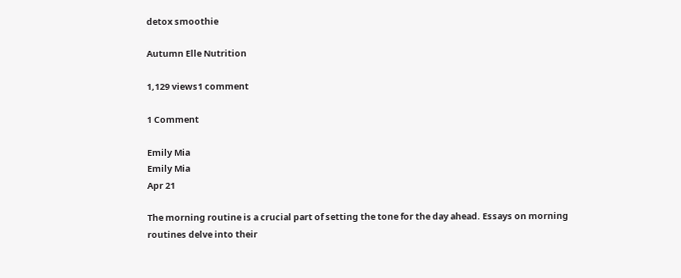detox smoothie

Autumn Elle Nutrition

1,129 views1 comment

1 Comment

Emily Mia
Emily Mia
Apr 21

The morning routine is a crucial part of setting the tone for the day ahead. Essays on morning routines delve into their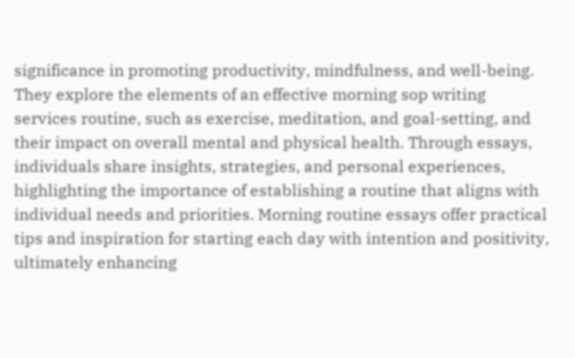significance in promoting productivity, mindfulness, and well-being. They explore the elements of an effective morning sop writing services routine, such as exercise, meditation, and goal-setting, and their impact on overall mental and physical health. Through essays, individuals share insights, strategies, and personal experiences, highlighting the importance of establishing a routine that aligns with individual needs and priorities. Morning routine essays offer practical tips and inspiration for starting each day with intention and positivity, ultimately enhancing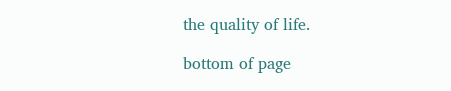the quality of life.

bottom of page